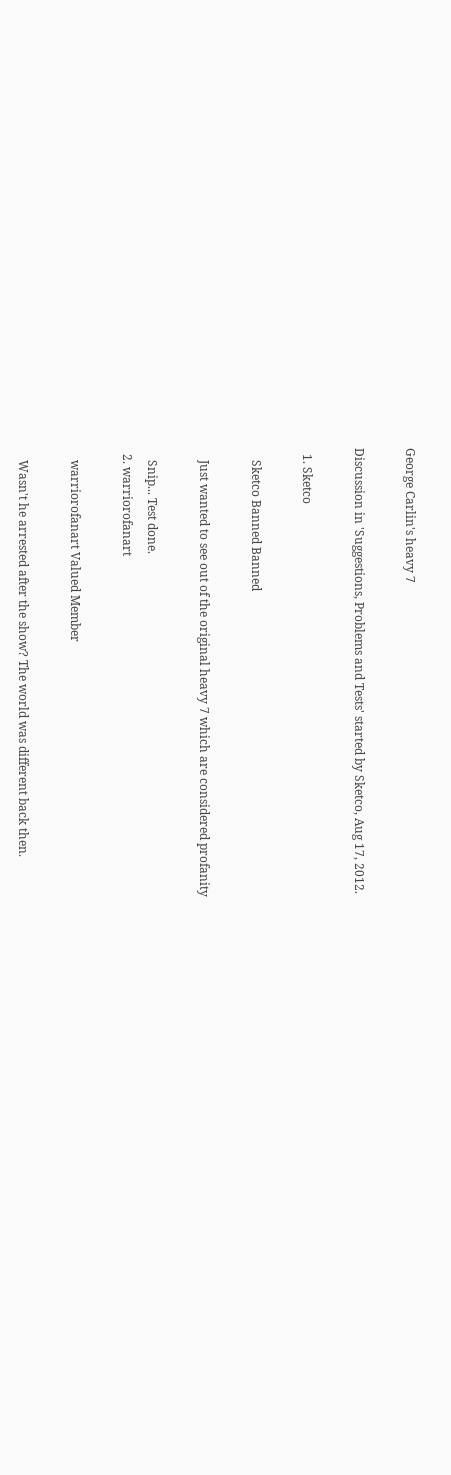George Carlin's heavy 7

Discussion in 'Suggestions, Problems and Tests' started by Sketco, Aug 17, 2012.

  1. Sketco

    Sketco Banned Banned

    Just wanted to see out of the original heavy 7 which are considered profanity

    Snip... Test done.
  2. warriorofanart

    warriorofanart Valued Member

    Wasn't he arrested after the show? The world was different back then.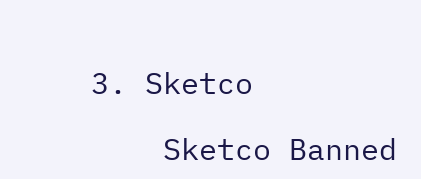3. Sketco

    Sketco Banned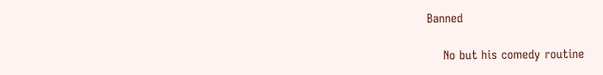Banned

    No but his comedy routine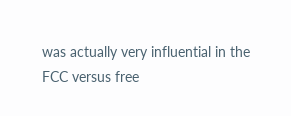was actually very influential in the FCC versus free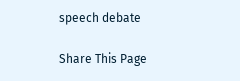speech debate

Share This Page